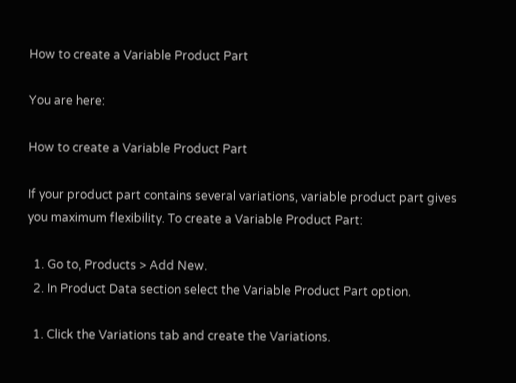How to create a Variable Product Part

You are here:

How to create a Variable Product Part

If your product part contains several variations, variable product part gives you maximum flexibility. To create a Variable Product Part:

  1. Go to, Products > Add New.
  2. In Product Data section select the Variable Product Part option.

  1. Click the Variations tab and create the Variations.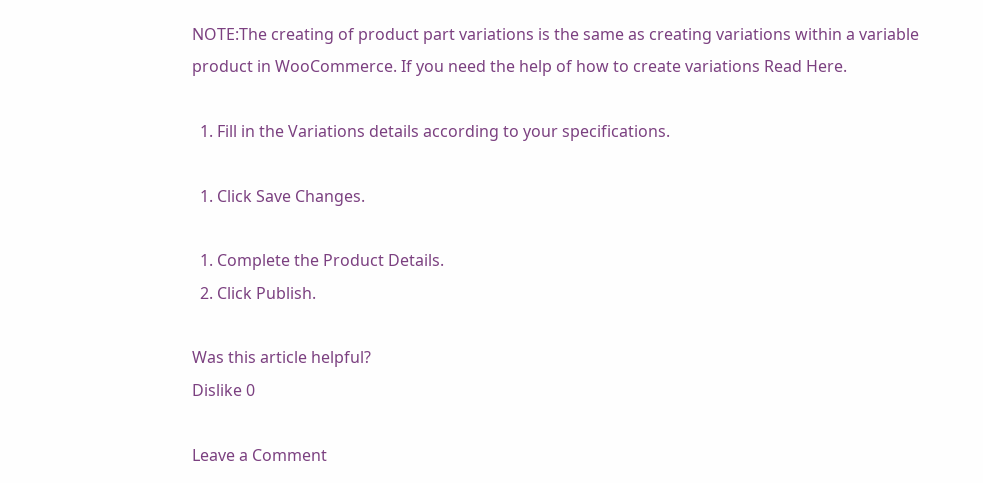NOTE:The creating of product part variations is the same as creating variations within a variable product in WooCommerce. If you need the help of how to create variations Read Here.

  1. Fill in the Variations details according to your specifications.

  1. Click Save Changes.

  1. Complete the Product Details.
  2. Click Publish.

Was this article helpful?
Dislike 0

Leave a Comment